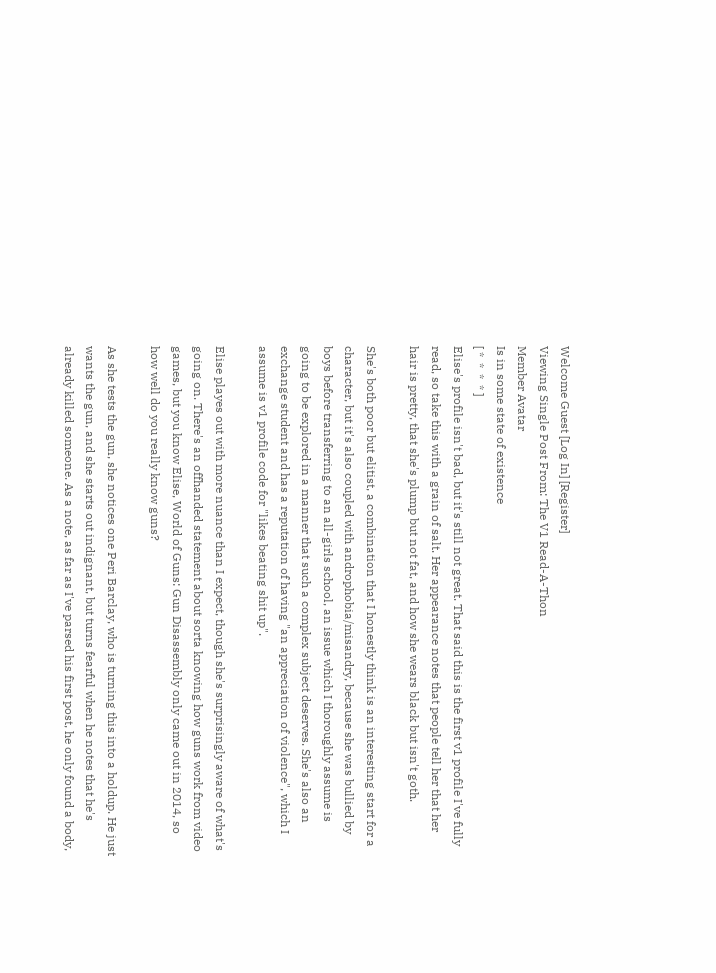Welcome Guest [Log In] [Register]
Viewing Single Post From: The V1 Read-A-Thon
Member Avatar
Is in some state of existence
[ *  *  *  * ]
Elise's profile isn't bad, but it's still not great. That said this is the first v1 profile I've fully read, so take this with a grain of salt. Her appearance notes that people tell her that her hair is pretty, that she's plump but not fat, and how she wears black but isn't goth.

She's both poor but elitist, a combination that I honestly think is an interesting start for a character, but it's also coupled with androphobia/misandry, because she was bullied by boys before transferring to an all-girls school, an issue which I thoroughly assume is going to be explored in a manner that such a complex subject deserves. She's also an exchange student and has a reputation of having "an appreciation of violence", which I assume is v1 profile code for "likes beating shit up".

Elise playes out with more nuance than I expect, though she's surprisingly aware of what's going on. There's an offhanded statement about sorta knowing how guns work from video games, but you know Elise, World of Guns: Gun Disassembly only came out in 2014, so how well do you really know guns?

As she tests the gun, she notices one Peri Barclay, who is turning this into a holdup. He just wants the gun, and she starts out indignant, but turns fearful when he notes that he's already killed someone. As a note, as far as I've parsed his first post, he only found a body,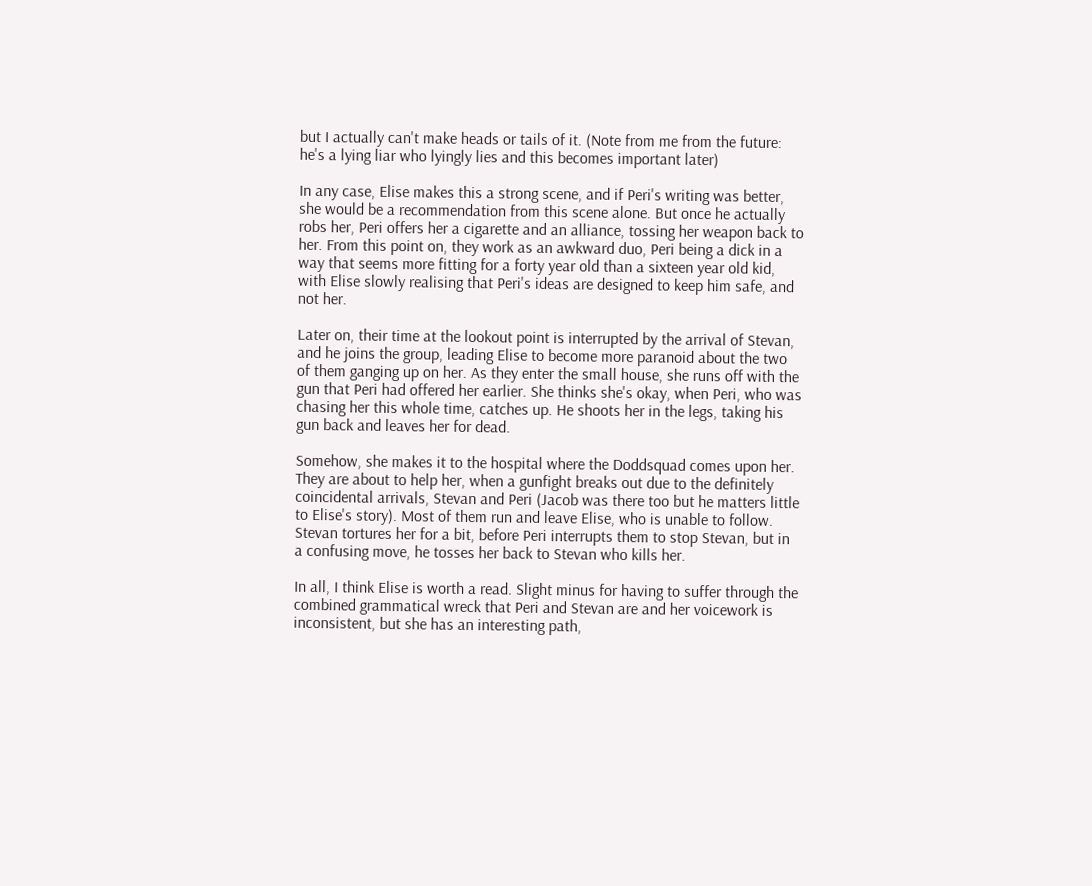but I actually can't make heads or tails of it. (Note from me from the future: he's a lying liar who lyingly lies and this becomes important later)

In any case, Elise makes this a strong scene, and if Peri's writing was better, she would be a recommendation from this scene alone. But once he actually robs her, Peri offers her a cigarette and an alliance, tossing her weapon back to her. From this point on, they work as an awkward duo, Peri being a dick in a way that seems more fitting for a forty year old than a sixteen year old kid, with Elise slowly realising that Peri's ideas are designed to keep him safe, and not her.

Later on, their time at the lookout point is interrupted by the arrival of Stevan, and he joins the group, leading Elise to become more paranoid about the two of them ganging up on her. As they enter the small house, she runs off with the gun that Peri had offered her earlier. She thinks she's okay, when Peri, who was chasing her this whole time, catches up. He shoots her in the legs, taking his gun back and leaves her for dead.

Somehow, she makes it to the hospital where the Doddsquad comes upon her. They are about to help her, when a gunfight breaks out due to the definitely coincidental arrivals, Stevan and Peri (Jacob was there too but he matters little to Elise's story). Most of them run and leave Elise, who is unable to follow. Stevan tortures her for a bit, before Peri interrupts them to stop Stevan, but in a confusing move, he tosses her back to Stevan who kills her.

In all, I think Elise is worth a read. Slight minus for having to suffer through the combined grammatical wreck that Peri and Stevan are and her voicework is inconsistent, but she has an interesting path,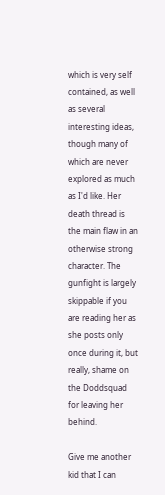which is very self contained, as well as several interesting ideas, though many of which are never explored as much as I'd like. Her death thread is the main flaw in an otherwise strong character. The gunfight is largely skippable if you are reading her as she posts only once during it, but really, shame on the Doddsquad for leaving her behind.

Give me another kid that I can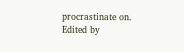procrastinate on.
Edited by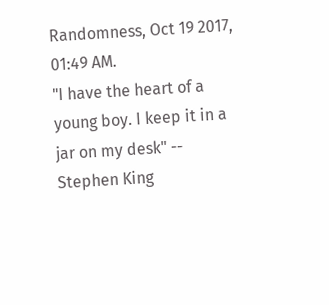Randomness, Oct 19 2017, 01:49 AM.
"I have the heart of a young boy. I keep it in a jar on my desk" -- Stephen King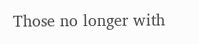Those no longer with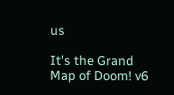us

It's the Grand Map of Doom! v6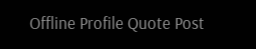Offline Profile Quote Post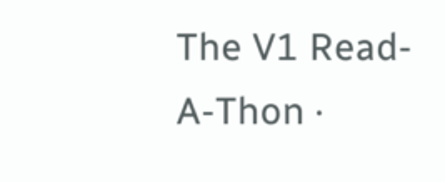The V1 Read-A-Thon ·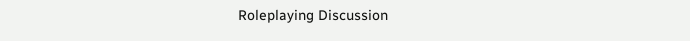Roleplaying Discussion